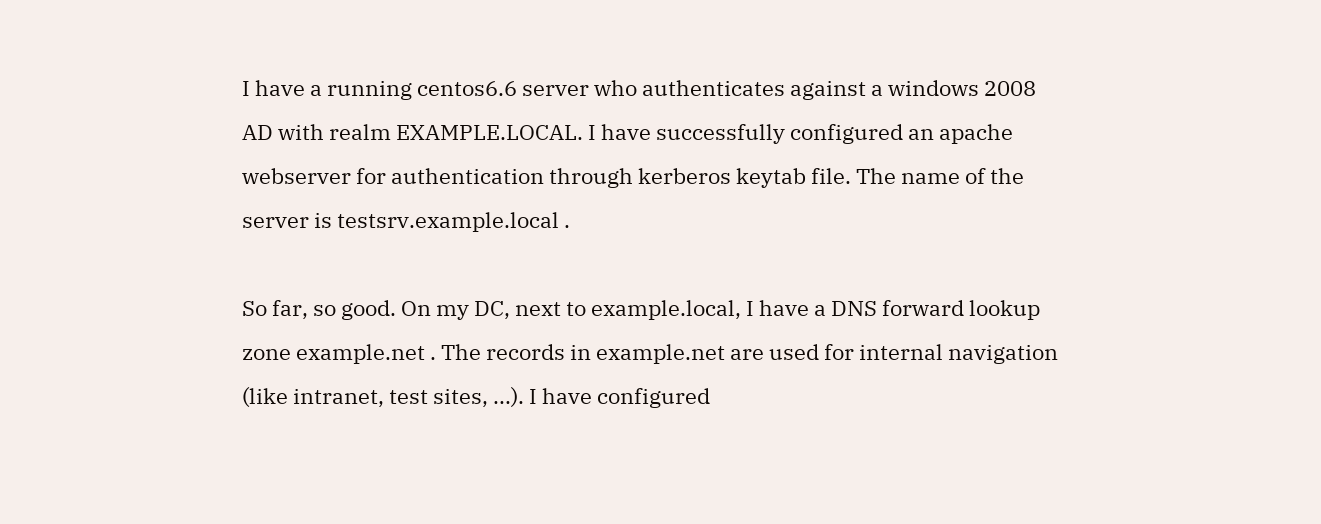I have a running centos6.6 server who authenticates against a windows 2008 AD with realm EXAMPLE.LOCAL. I have successfully configured an apache webserver for authentication through kerberos keytab file. The name of the server is testsrv.example.local .

So far, so good. On my DC, next to example.local, I have a DNS forward lookup zone example.net . The records in example.net are used for internal navigation (like intranet, test sites, ...). I have configured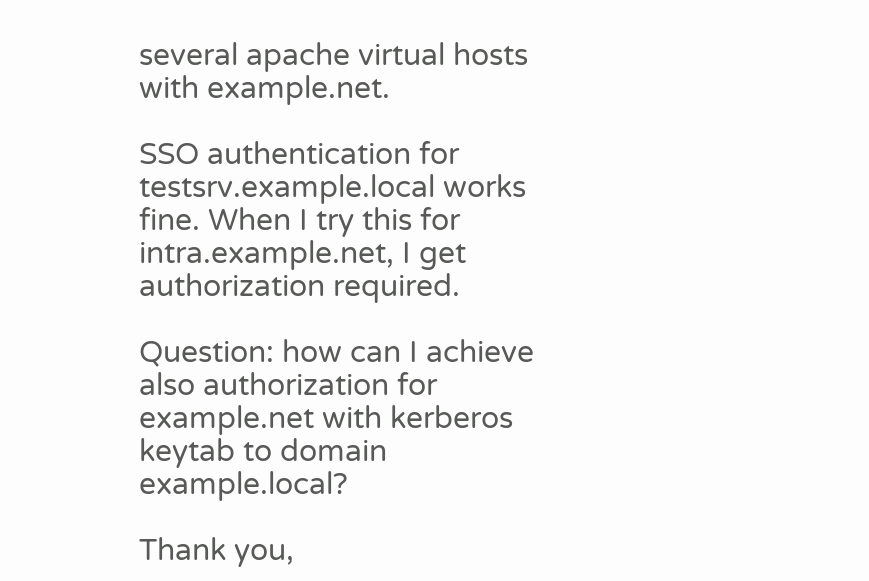several apache virtual hosts with example.net.

SSO authentication for testsrv.example.local works fine. When I try this for intra.example.net, I get authorization required.

Question: how can I achieve also authorization for example.net with kerberos keytab to domain example.local?

Thank you,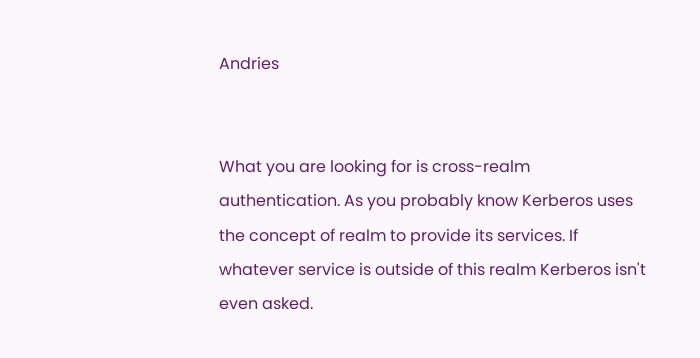Andries


What you are looking for is cross-realm authentication. As you probably know Kerberos uses the concept of realm to provide its services. If whatever service is outside of this realm Kerberos isn't even asked.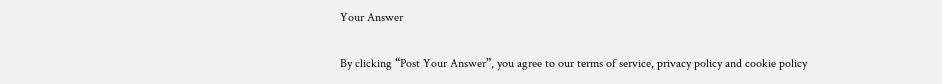Your Answer

By clicking “Post Your Answer”, you agree to our terms of service, privacy policy and cookie policy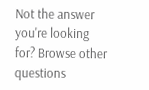Not the answer you're looking for? Browse other questions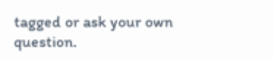tagged or ask your own question.